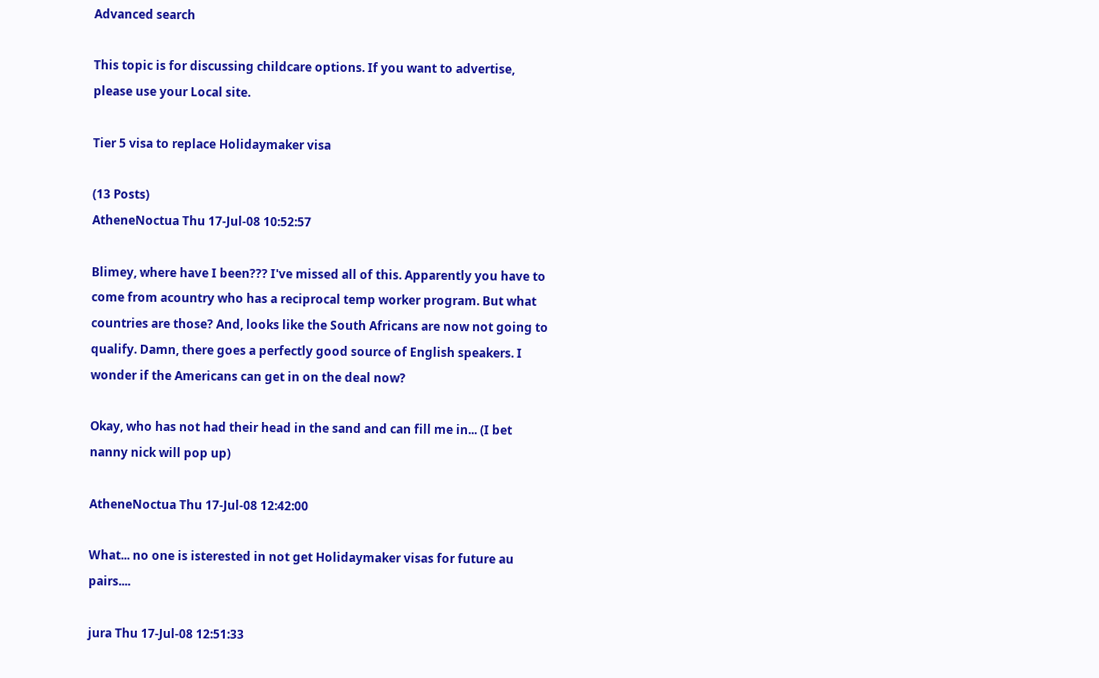Advanced search

This topic is for discussing childcare options. If you want to advertise, please use your Local site.

Tier 5 visa to replace Holidaymaker visa

(13 Posts)
AtheneNoctua Thu 17-Jul-08 10:52:57

Blimey, where have I been??? I've missed all of this. Apparently you have to come from acountry who has a reciprocal temp worker program. But what countries are those? And, looks like the South Africans are now not going to qualify. Damn, there goes a perfectly good source of English speakers. I wonder if the Americans can get in on the deal now?

Okay, who has not had their head in the sand and can fill me in... (I bet nanny nick will pop up)

AtheneNoctua Thu 17-Jul-08 12:42:00

What... no one is isterested in not get Holidaymaker visas for future au pairs....

jura Thu 17-Jul-08 12:51:33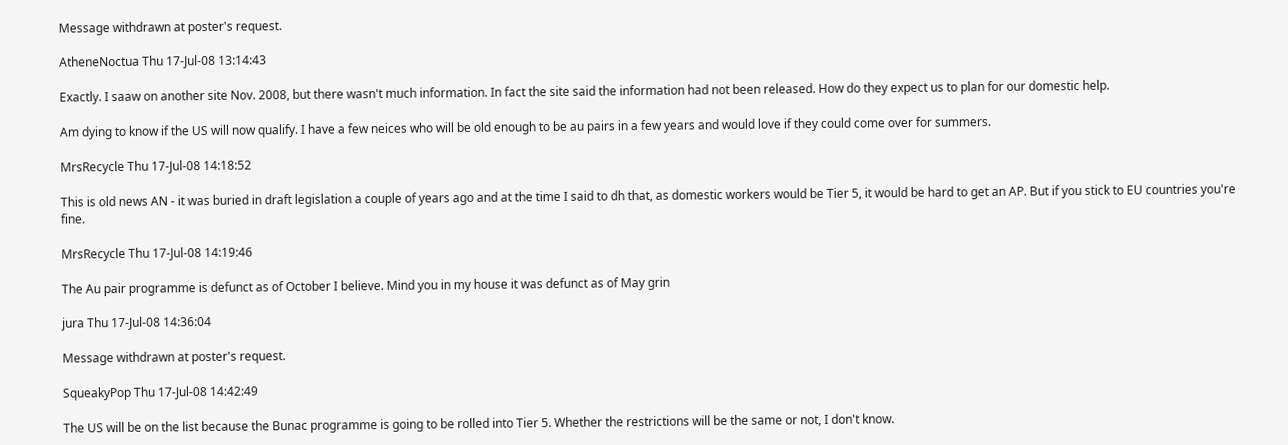Message withdrawn at poster's request.

AtheneNoctua Thu 17-Jul-08 13:14:43

Exactly. I saaw on another site Nov. 2008, but there wasn't much information. In fact the site said the information had not been released. How do they expect us to plan for our domestic help.

Am dying to know if the US will now qualify. I have a few neices who will be old enough to be au pairs in a few years and would love if they could come over for summers.

MrsRecycle Thu 17-Jul-08 14:18:52

This is old news AN - it was buried in draft legislation a couple of years ago and at the time I said to dh that, as domestic workers would be Tier 5, it would be hard to get an AP. But if you stick to EU countries you're fine.

MrsRecycle Thu 17-Jul-08 14:19:46

The Au pair programme is defunct as of October I believe. Mind you in my house it was defunct as of May grin

jura Thu 17-Jul-08 14:36:04

Message withdrawn at poster's request.

SqueakyPop Thu 17-Jul-08 14:42:49

The US will be on the list because the Bunac programme is going to be rolled into Tier 5. Whether the restrictions will be the same or not, I don't know.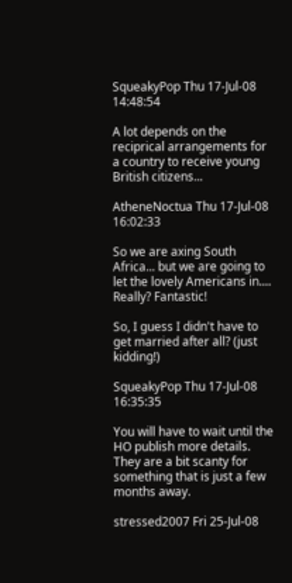SqueakyPop Thu 17-Jul-08 14:48:54

A lot depends on the reciprical arrangements for a country to receive young British citizens...

AtheneNoctua Thu 17-Jul-08 16:02:33

So we are axing South Africa... but we are going to let the lovely Americans in.... Really? Fantastic!

So, I guess I didn't have to get married after all? (just kidding!)

SqueakyPop Thu 17-Jul-08 16:35:35

You will have to wait until the HO publish more details. They are a bit scanty for something that is just a few months away.

stressed2007 Fri 25-Jul-08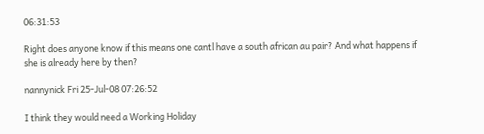06:31:53

Right does anyone know if this means one cantl have a south african au pair? And what happens if she is already here by then?

nannynick Fri 25-Jul-08 07:26:52

I think they would need a Working Holiday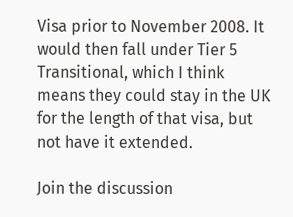Visa prior to November 2008. It would then fall under Tier 5 Transitional, which I think means they could stay in the UK for the length of that visa, but not have it extended.

Join the discussion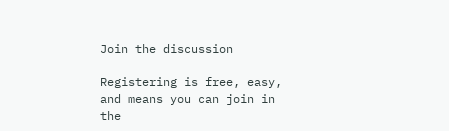Join the discussion

Registering is free, easy, and means you can join in the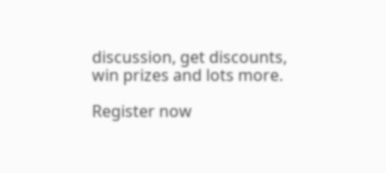discussion, get discounts, win prizes and lots more.

Register now